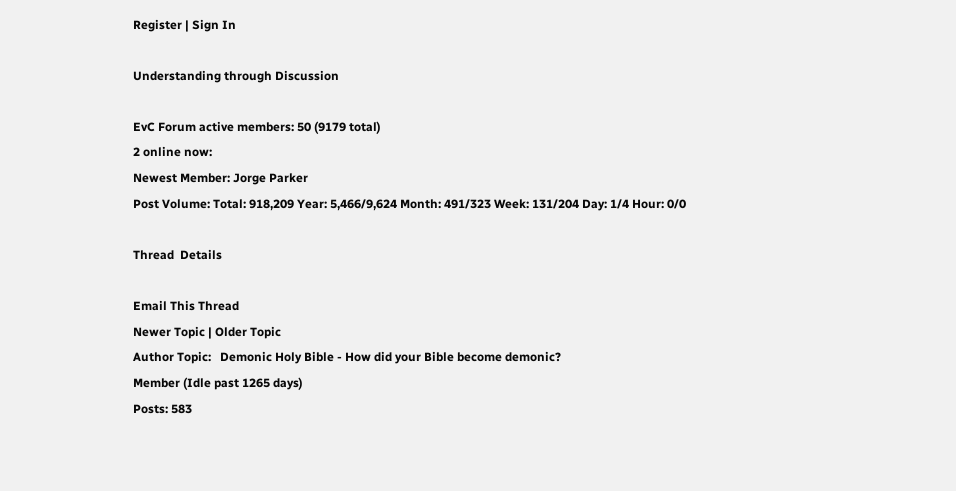Register | Sign In

Understanding through Discussion

EvC Forum active members: 50 (9179 total)
2 online now:
Newest Member: Jorge Parker
Post Volume: Total: 918,209 Year: 5,466/9,624 Month: 491/323 Week: 131/204 Day: 1/4 Hour: 0/0

Thread  Details

Email This Thread
Newer Topic | Older Topic
Author Topic:   Demonic Holy Bible - How did your Bible become demonic?
Member (Idle past 1265 days)
Posts: 583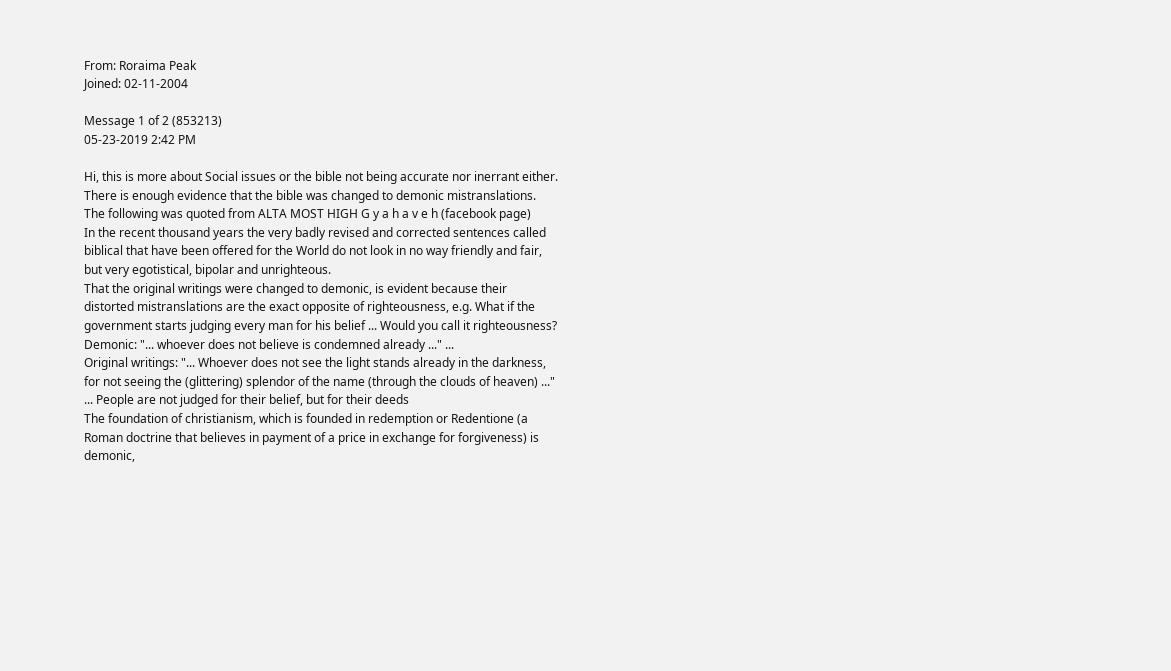From: Roraima Peak
Joined: 02-11-2004

Message 1 of 2 (853213)
05-23-2019 2:42 PM

Hi, this is more about Social issues or the bible not being accurate nor inerrant either.
There is enough evidence that the bible was changed to demonic mistranslations.
The following was quoted from ALTA MOST HIGH G y a h a v e h (facebook page)
In the recent thousand years the very badly revised and corrected sentences called biblical that have been offered for the World do not look in no way friendly and fair, but very egotistical, bipolar and unrighteous.
That the original writings were changed to demonic, is evident because their distorted mistranslations are the exact opposite of righteousness, e.g. What if the government starts judging every man for his belief ... Would you call it righteousness?
Demonic: "... whoever does not believe is condemned already ..." ...
Original writings: "... Whoever does not see the light stands already in the darkness, for not seeing the (glittering) splendor of the name (through the clouds of heaven) ..."
... People are not judged for their belief, but for their deeds
The foundation of christianism, which is founded in redemption or Redentione (a Roman doctrine that believes in payment of a price in exchange for forgiveness) is demonic,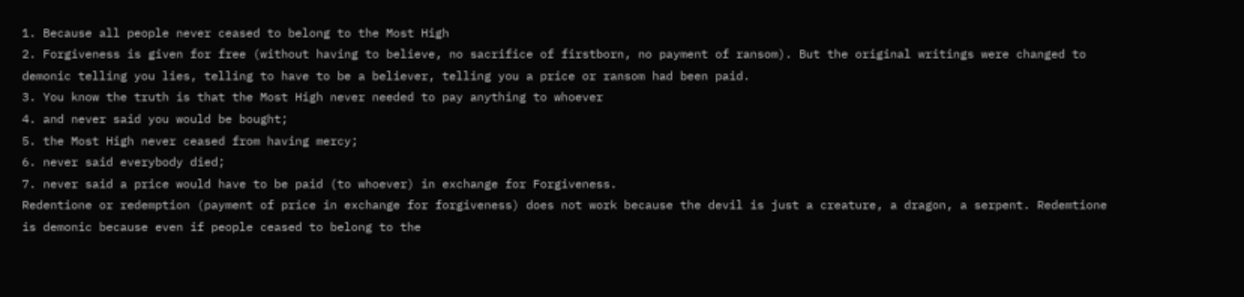1. Because all people never ceased to belong to the Most High
2. Forgiveness is given for free (without having to believe, no sacrifice of firstborn, no payment of ransom). But the original writings were changed to demonic telling you lies, telling to have to be a believer, telling you a price or ransom had been paid.
3. You know the truth is that the Most High never needed to pay anything to whoever
4. and never said you would be bought;
5. the Most High never ceased from having mercy;
6. never said everybody died;
7. never said a price would have to be paid (to whoever) in exchange for Forgiveness.
Redentione or redemption (payment of price in exchange for forgiveness) does not work because the devil is just a creature, a dragon, a serpent. Redemtione is demonic because even if people ceased to belong to the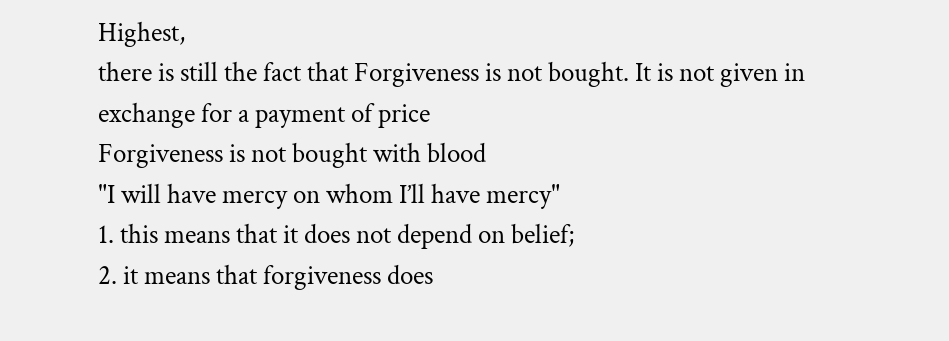Highest,
there is still the fact that Forgiveness is not bought. It is not given in exchange for a payment of price
Forgiveness is not bought with blood
"I will have mercy on whom I’ll have mercy"
1. this means that it does not depend on belief;
2. it means that forgiveness does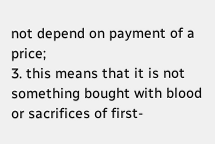not depend on payment of a price;
3. this means that it is not something bought with blood or sacrifices of first-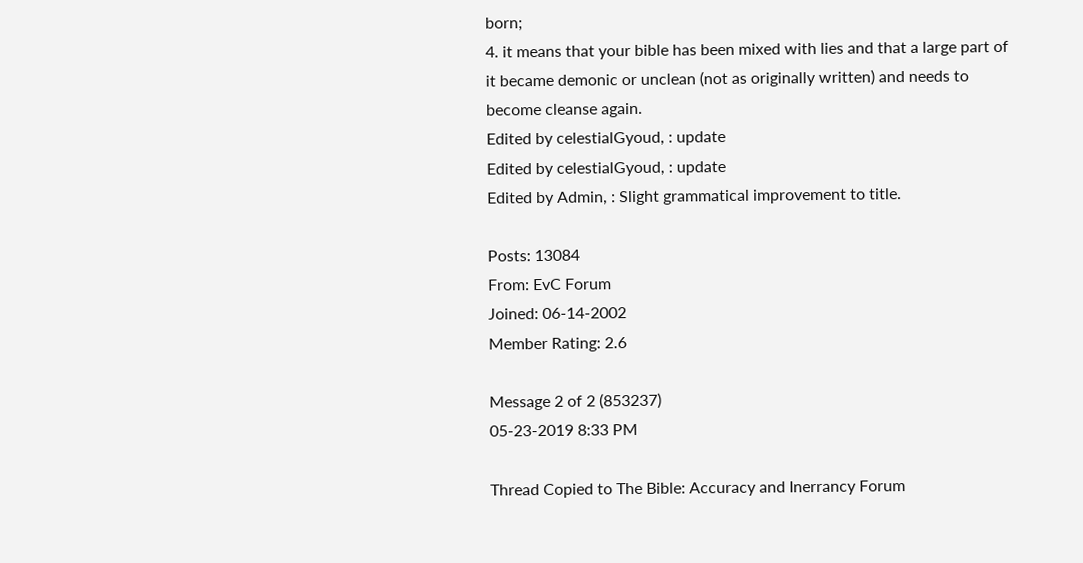born;
4. it means that your bible has been mixed with lies and that a large part of it became demonic or unclean (not as originally written) and needs to become cleanse again.
Edited by celestialGyoud, : update
Edited by celestialGyoud, : update
Edited by Admin, : Slight grammatical improvement to title.

Posts: 13084
From: EvC Forum
Joined: 06-14-2002
Member Rating: 2.6

Message 2 of 2 (853237)
05-23-2019 8:33 PM

Thread Copied to The Bible: Accuracy and Inerrancy Forum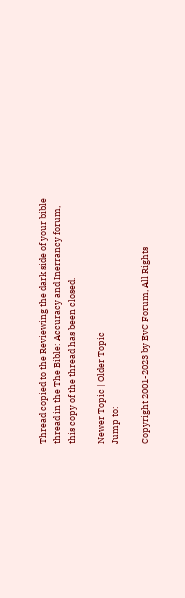Thread copied to the Reviewing the dark side of your bible thread in the The Bible: Accuracy and Inerrancy forum, this copy of the thread has been closed.

Newer Topic | Older Topic
Jump to:

Copyright 2001-2023 by EvC Forum, All Rights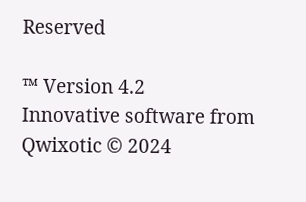Reserved

™ Version 4.2
Innovative software from Qwixotic © 2024